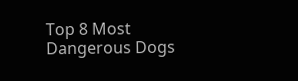Top 8 Most Dangerous Dogs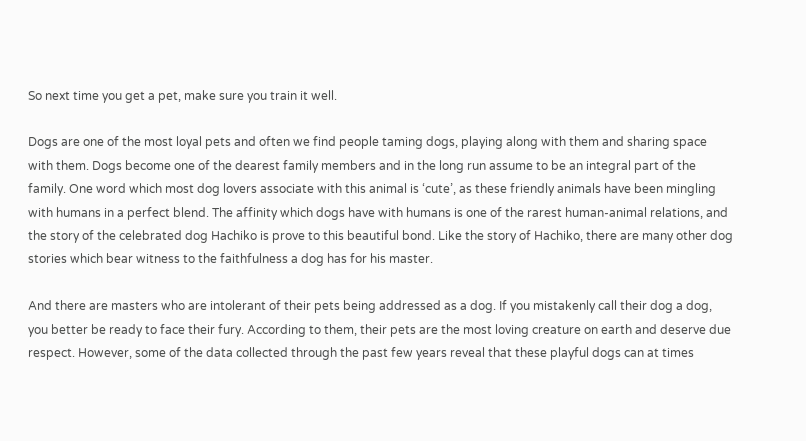So next time you get a pet, make sure you train it well.

Dogs are one of the most loyal pets and often we find people taming dogs, playing along with them and sharing space with them. Dogs become one of the dearest family members and in the long run assume to be an integral part of the family. One word which most dog lovers associate with this animal is ‘cute’, as these friendly animals have been mingling with humans in a perfect blend. The affinity which dogs have with humans is one of the rarest human-animal relations, and the story of the celebrated dog Hachiko is prove to this beautiful bond. Like the story of Hachiko, there are many other dog stories which bear witness to the faithfulness a dog has for his master.

And there are masters who are intolerant of their pets being addressed as a dog. If you mistakenly call their dog a dog, you better be ready to face their fury. According to them, their pets are the most loving creature on earth and deserve due respect. However, some of the data collected through the past few years reveal that these playful dogs can at times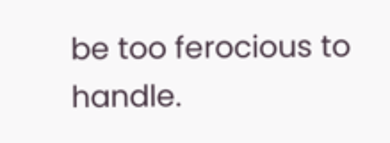be too ferocious to handle.